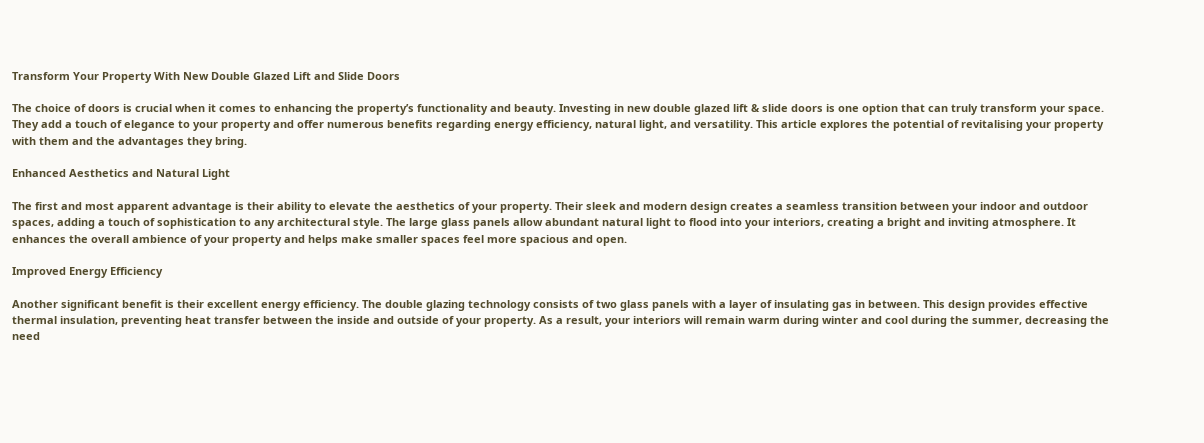Transform Your Property With New Double Glazed Lift and Slide Doors

The choice of doors is crucial when it comes to enhancing the property’s functionality and beauty. Investing in new double glazed lift & slide doors is one option that can truly transform your space. They add a touch of elegance to your property and offer numerous benefits regarding energy efficiency, natural light, and versatility. This article explores the potential of revitalising your property with them and the advantages they bring.

Enhanced Aesthetics and Natural Light

The first and most apparent advantage is their ability to elevate the aesthetics of your property. Their sleek and modern design creates a seamless transition between your indoor and outdoor spaces, adding a touch of sophistication to any architectural style. The large glass panels allow abundant natural light to flood into your interiors, creating a bright and inviting atmosphere. It enhances the overall ambience of your property and helps make smaller spaces feel more spacious and open.

Improved Energy Efficiency

Another significant benefit is their excellent energy efficiency. The double glazing technology consists of two glass panels with a layer of insulating gas in between. This design provides effective thermal insulation, preventing heat transfer between the inside and outside of your property. As a result, your interiors will remain warm during winter and cool during the summer, decreasing the need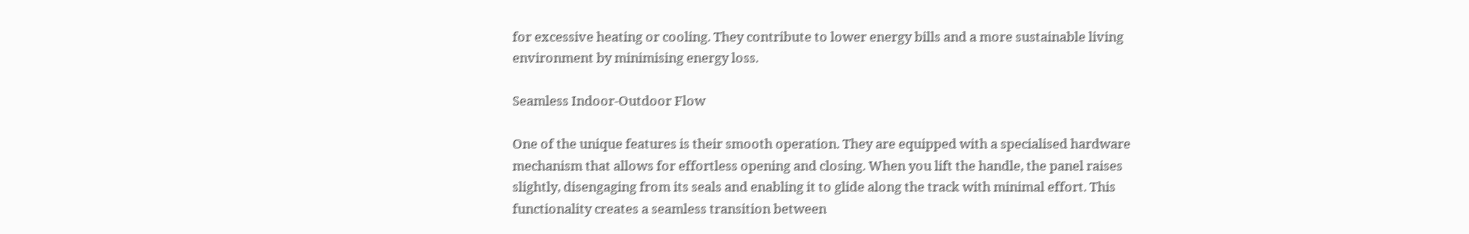for excessive heating or cooling. They contribute to lower energy bills and a more sustainable living environment by minimising energy loss.

Seamless Indoor-Outdoor Flow

One of the unique features is their smooth operation. They are equipped with a specialised hardware mechanism that allows for effortless opening and closing. When you lift the handle, the panel raises slightly, disengaging from its seals and enabling it to glide along the track with minimal effort. This functionality creates a seamless transition between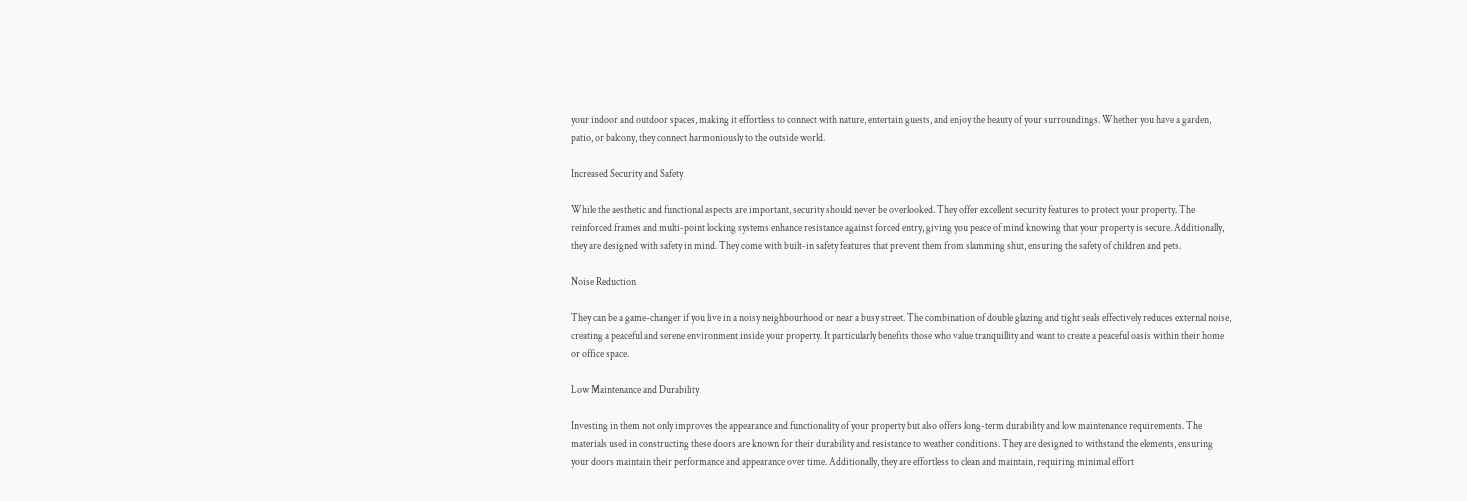your indoor and outdoor spaces, making it effortless to connect with nature, entertain guests, and enjoy the beauty of your surroundings. Whether you have a garden, patio, or balcony, they connect harmoniously to the outside world.

Increased Security and Safety

While the aesthetic and functional aspects are important, security should never be overlooked. They offer excellent security features to protect your property. The reinforced frames and multi-point locking systems enhance resistance against forced entry, giving you peace of mind knowing that your property is secure. Additionally, they are designed with safety in mind. They come with built-in safety features that prevent them from slamming shut, ensuring the safety of children and pets.

Noise Reduction

They can be a game-changer if you live in a noisy neighbourhood or near a busy street. The combination of double glazing and tight seals effectively reduces external noise, creating a peaceful and serene environment inside your property. It particularly benefits those who value tranquillity and want to create a peaceful oasis within their home or office space.

Low Maintenance and Durability

Investing in them not only improves the appearance and functionality of your property but also offers long-term durability and low maintenance requirements. The materials used in constructing these doors are known for their durability and resistance to weather conditions. They are designed to withstand the elements, ensuring your doors maintain their performance and appearance over time. Additionally, they are effortless to clean and maintain, requiring minimal effort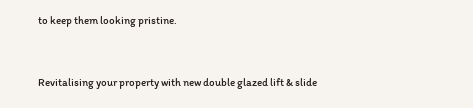to keep them looking pristine.


Revitalising your property with new double glazed lift & slide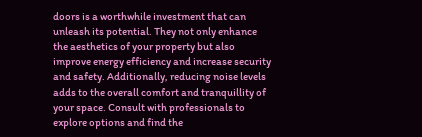doors is a worthwhile investment that can unleash its potential. They not only enhance the aesthetics of your property but also improve energy efficiency and increase security and safety. Additionally, reducing noise levels adds to the overall comfort and tranquillity of your space. Consult with professionals to explore options and find the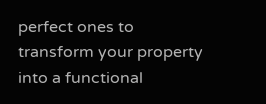perfect ones to transform your property into a functional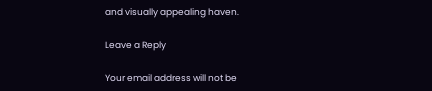and visually appealing haven.

Leave a Reply

Your email address will not be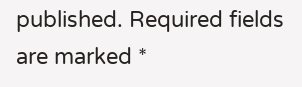published. Required fields are marked *